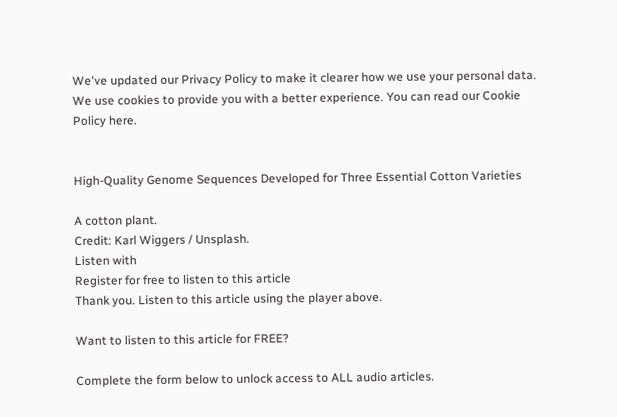We've updated our Privacy Policy to make it clearer how we use your personal data. We use cookies to provide you with a better experience. You can read our Cookie Policy here.


High-Quality Genome Sequences Developed for Three Essential Cotton Varieties

A cotton plant.
Credit: Karl Wiggers / Unsplash.
Listen with
Register for free to listen to this article
Thank you. Listen to this article using the player above.

Want to listen to this article for FREE?

Complete the form below to unlock access to ALL audio articles.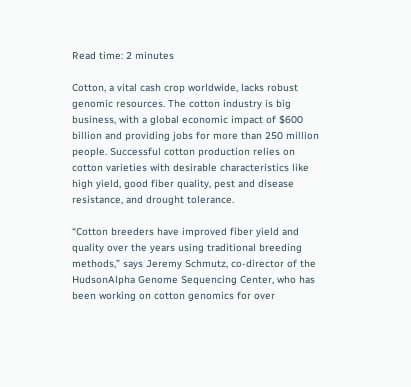Read time: 2 minutes

Cotton, a vital cash crop worldwide, lacks robust genomic resources. The cotton industry is big business, with a global economic impact of $600 billion and providing jobs for more than 250 million people. Successful cotton production relies on cotton varieties with desirable characteristics like high yield, good fiber quality, pest and disease resistance, and drought tolerance.

“Cotton breeders have improved fiber yield and quality over the years using traditional breeding methods,” says Jeremy Schmutz, co-director of the HudsonAlpha Genome Sequencing Center, who has been working on cotton genomics for over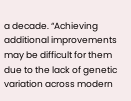a decade. “Achieving additional improvements may be difficult for them due to the lack of genetic variation across modern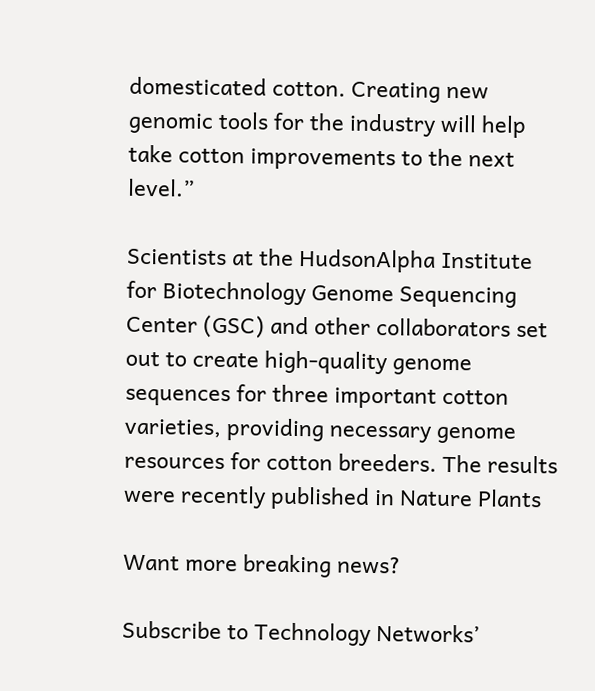domesticated cotton. Creating new genomic tools for the industry will help take cotton improvements to the next level.”

Scientists at the HudsonAlpha Institute for Biotechnology Genome Sequencing Center (GSC) and other collaborators set out to create high-quality genome sequences for three important cotton varieties, providing necessary genome resources for cotton breeders. The results were recently published in Nature Plants

Want more breaking news?

Subscribe to Technology Networks’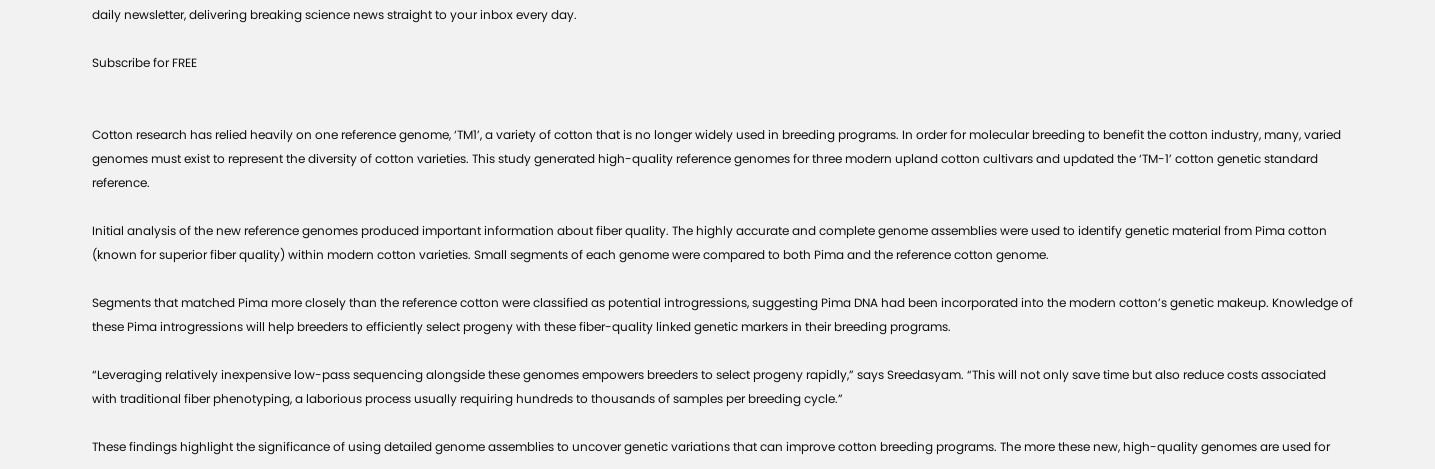daily newsletter, delivering breaking science news straight to your inbox every day.

Subscribe for FREE


Cotton research has relied heavily on one reference genome, ‘TM1’, a variety of cotton that is no longer widely used in breeding programs. In order for molecular breeding to benefit the cotton industry, many, varied genomes must exist to represent the diversity of cotton varieties. This study generated high-quality reference genomes for three modern upland cotton cultivars and updated the ‘TM-1’ cotton genetic standard reference.

Initial analysis of the new reference genomes produced important information about fiber quality. The highly accurate and complete genome assemblies were used to identify genetic material from Pima cotton (known for superior fiber quality) within modern cotton varieties. Small segments of each genome were compared to both Pima and the reference cotton genome.

Segments that matched Pima more closely than the reference cotton were classified as potential introgressions, suggesting Pima DNA had been incorporated into the modern cotton’s genetic makeup. Knowledge of these Pima introgressions will help breeders to efficiently select progeny with these fiber-quality linked genetic markers in their breeding programs.

“Leveraging relatively inexpensive low-pass sequencing alongside these genomes empowers breeders to select progeny rapidly,” says Sreedasyam. “This will not only save time but also reduce costs associated with traditional fiber phenotyping, a laborious process usually requiring hundreds to thousands of samples per breeding cycle.”

These findings highlight the significance of using detailed genome assemblies to uncover genetic variations that can improve cotton breeding programs. The more these new, high-quality genomes are used for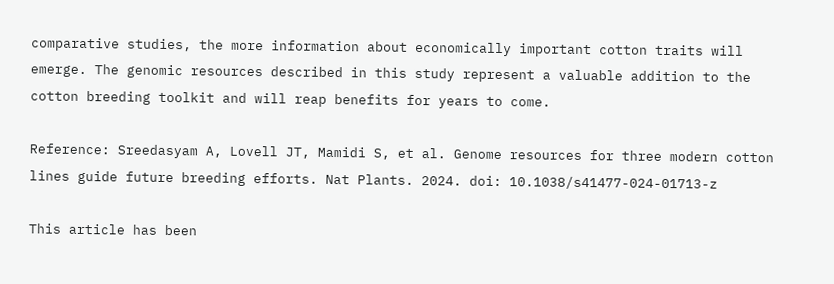comparative studies, the more information about economically important cotton traits will emerge. The genomic resources described in this study represent a valuable addition to the cotton breeding toolkit and will reap benefits for years to come.

Reference: Sreedasyam A, Lovell JT, Mamidi S, et al. Genome resources for three modern cotton lines guide future breeding efforts. Nat Plants. 2024. doi: 10.1038/s41477-024-01713-z

This article has been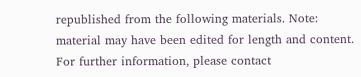republished from the following materials. Note: material may have been edited for length and content. For further information, please contact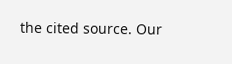the cited source. Our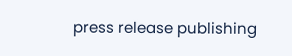press release publishing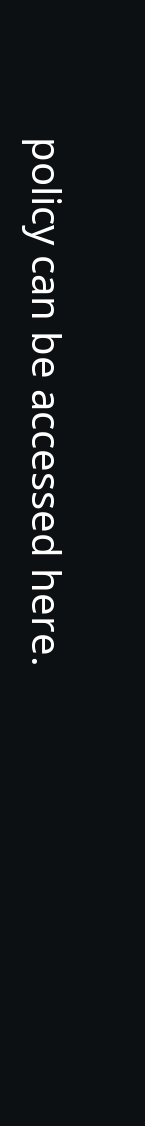policy can be accessed here.